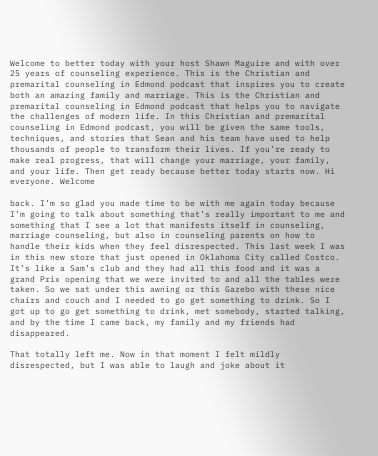Welcome to better today with your host Shawn Maguire and with over 25 years of counseling experience. This is the Christian and premarital counseling in Edmond podcast that inspires you to create both an amazing family and marriage. This is the Christian and premarital counseling in Edmond podcast that helps you to navigate the challenges of modern life. In this Christian and premarital counseling in Edmond podcast, you will be given the same tools, techniques, and stories that Sean and his team have used to help thousands of people to transform their lives. If you’re ready to make real progress, that will change your marriage, your family, and your life. Then get ready because better today starts now. Hi everyone. Welcome

back. I’m so glad you made time to be with me again today because I’m going to talk about something that’s really important to me and something that I see a lot that manifests itself in counseling, marriage counseling, but also in counseling parents on how to handle their kids when they feel disrespected. This last week I was in this new store that just opened in Oklahoma City called Costco. It’s like a Sam’s club and they had all this food and it was a grand Prix opening that we were invited to and all the tables were taken. So we sat under this awning or this Gazebo with these nice chairs and couch and I needed to go get something to drink. So I got up to go get something to drink, met somebody, started talking, and by the time I came back, my family and my friends had disappeared.

That totally left me. Now in that moment I felt mildly disrespected, but I was able to laugh and joke about it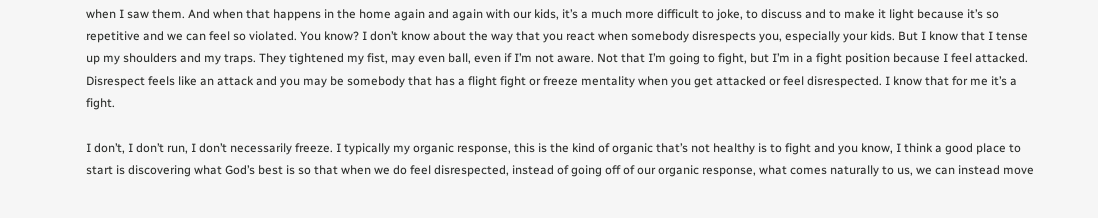when I saw them. And when that happens in the home again and again with our kids, it’s a much more difficult to joke, to discuss and to make it light because it’s so repetitive and we can feel so violated. You know? I don’t know about the way that you react when somebody disrespects you, especially your kids. But I know that I tense up my shoulders and my traps. They tightened my fist, may even ball, even if I’m not aware. Not that I’m going to fight, but I’m in a fight position because I feel attacked. Disrespect feels like an attack and you may be somebody that has a flight fight or freeze mentality when you get attacked or feel disrespected. I know that for me it’s a fight.

I don’t, I don’t run, I don’t necessarily freeze. I typically my organic response, this is the kind of organic that’s not healthy is to fight and you know, I think a good place to start is discovering what God’s best is so that when we do feel disrespected, instead of going off of our organic response, what comes naturally to us, we can instead move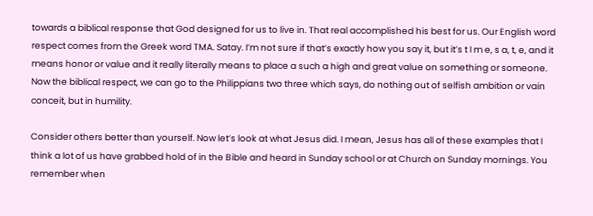towards a biblical response that God designed for us to live in. That real accomplished his best for us. Our English word respect comes from the Greek word TMA. Satay. I’m not sure if that’s exactly how you say it, but it’s t I m e, s a, t, e, and it means honor or value and it really literally means to place a such a high and great value on something or someone. Now the biblical respect, we can go to the Philippians two three which says, do nothing out of selfish ambition or vain conceit, but in humility.

Consider others better than yourself. Now let’s look at what Jesus did. I mean, Jesus has all of these examples that I think a lot of us have grabbed hold of in the Bible and heard in Sunday school or at Church on Sunday mornings. You remember when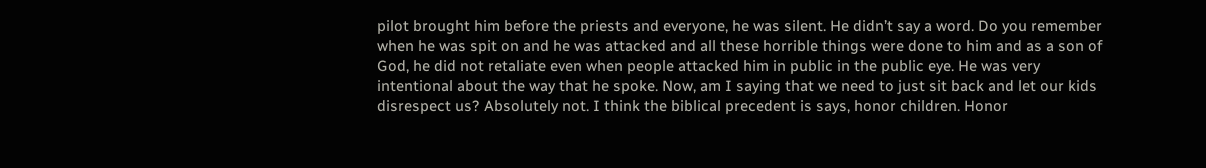pilot brought him before the priests and everyone, he was silent. He didn’t say a word. Do you remember when he was spit on and he was attacked and all these horrible things were done to him and as a son of God, he did not retaliate even when people attacked him in public in the public eye. He was very intentional about the way that he spoke. Now, am I saying that we need to just sit back and let our kids disrespect us? Absolutely not. I think the biblical precedent is says, honor children. Honor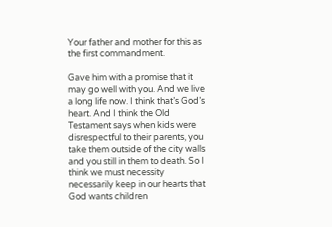Your father and mother for this as the first commandment.

Gave him with a promise that it may go well with you. And we live a long life now. I think that’s God’s heart. And I think the Old Testament says when kids were disrespectful to their parents, you take them outside of the city walls and you still in them to death. So I think we must necessity necessarily keep in our hearts that God wants children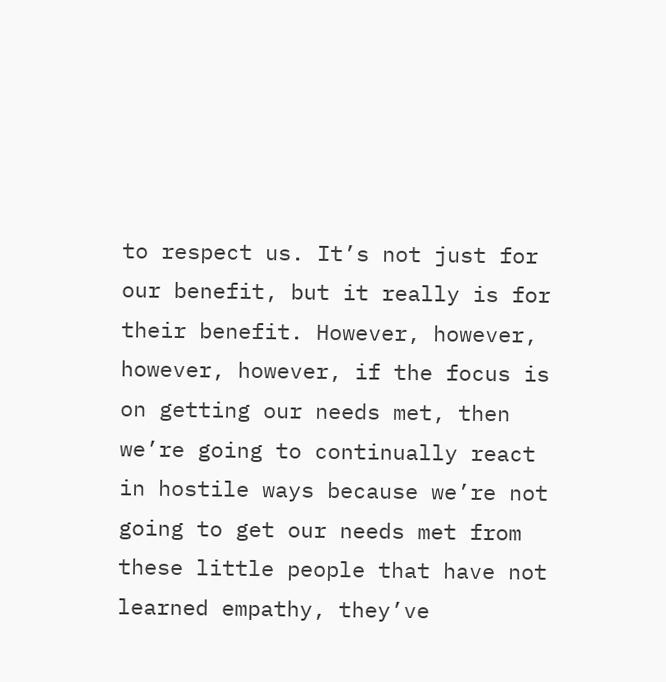to respect us. It’s not just for our benefit, but it really is for their benefit. However, however, however, however, if the focus is on getting our needs met, then we’re going to continually react in hostile ways because we’re not going to get our needs met from these little people that have not learned empathy, they’ve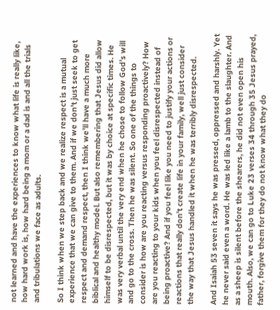not learned and have the experiences to know what life is really like, how hard work is, how hard being a mom or a dad is and all the trials and tribulations we face as adults.

So I think when we step back and we realize respect is a mutual experience that we can give to them. And if we don’t just seek to get respect and demand respect, then I think we’ll have a much more biblical and healthy model. But also remembering that Jesus did allow himself to be disrespected, but it was by choice at specific times. He was very verbal until the very end when he chose to follow God’s will and go to the cross. Then he was silent. So one of the things to consider is how are you reacting versus responding proactively? How are you reacting to your kids when you feel disrespected instead of being proactive? And if you feel like you need to justify your actions or reactions that really don’t create life in your family, well just consider the way that Jesus handled it when he was terribly disrespected.

And Isaiah 53 seven it says he was pressed, oppressed and harshly. Yet he never said even a word. He was led like a lamb to the slaughter. And as a sheep is silent before the shearers, he did not even open his mouth. Also, we can go to Luke 23 verses 34 through 35 Jesus prayed, father, forgive them for they do not know what they do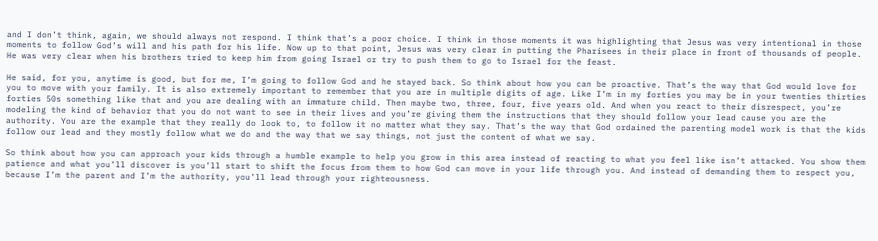and I don’t think, again, we should always not respond. I think that’s a poor choice. I think in those moments it was highlighting that Jesus was very intentional in those moments to follow God’s will and his path for his life. Now up to that point, Jesus was very clear in putting the Pharisees in their place in front of thousands of people. He was very clear when his brothers tried to keep him from going Israel or try to push them to go to Israel for the feast.

He said, for you, anytime is good, but for me, I’m going to follow God and he stayed back. So think about how you can be proactive. That’s the way that God would love for you to move with your family. It is also extremely important to remember that you are in multiple digits of age. Like I’m in my forties you may be in your twenties thirties forties 50s something like that and you are dealing with an immature child. Then maybe two, three, four, five years old. And when you react to their disrespect, you’re modeling the kind of behavior that you do not want to see in their lives and you’re giving them the instructions that they should follow your lead cause you are the authority. You are the example that they really do look to, to follow it no matter what they say. That’s the way that God ordained the parenting model work is that the kids follow our lead and they mostly follow what we do and the way that we say things, not just the content of what we say.

So think about how you can approach your kids through a humble example to help you grow in this area instead of reacting to what you feel like isn’t attacked. You show them patience and what you’ll discover is you’ll start to shift the focus from them to how God can move in your life through you. And instead of demanding them to respect you, because I’m the parent and I’m the authority, you’ll lead through your righteousness.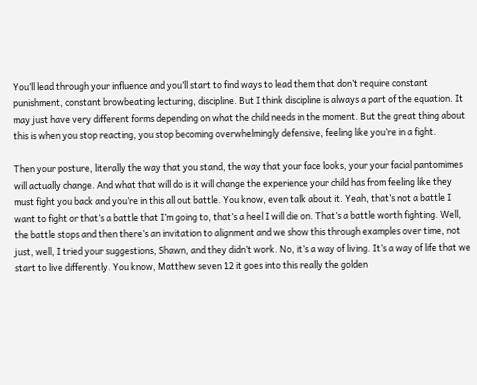You’ll lead through your influence and you’ll start to find ways to lead them that don’t require constant punishment, constant browbeating lecturing, discipline. But I think discipline is always a part of the equation. It may just have very different forms depending on what the child needs in the moment. But the great thing about this is when you stop reacting, you stop becoming overwhelmingly defensive, feeling like you’re in a fight.

Then your posture, literally the way that you stand, the way that your face looks, your your facial pantomimes will actually change. And what that will do is it will change the experience your child has from feeling like they must fight you back and you’re in this all out battle. You know, even talk about it. Yeah, that’s not a battle I want to fight or that’s a battle that I’m going to, that’s a heel I will die on. That’s a battle worth fighting. Well, the battle stops and then there’s an invitation to alignment and we show this through examples over time, not just, well, I tried your suggestions, Shawn, and they didn’t work. No, it’s a way of living. It’s a way of life that we start to live differently. You know, Matthew seven 12 it goes into this really the golden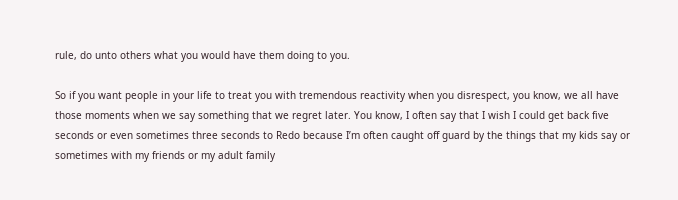rule, do unto others what you would have them doing to you.

So if you want people in your life to treat you with tremendous reactivity when you disrespect, you know, we all have those moments when we say something that we regret later. You know, I often say that I wish I could get back five seconds or even sometimes three seconds to Redo because I’m often caught off guard by the things that my kids say or sometimes with my friends or my adult family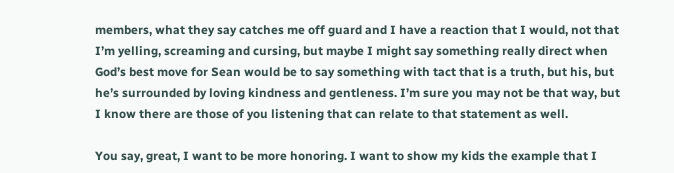members, what they say catches me off guard and I have a reaction that I would, not that I’m yelling, screaming and cursing, but maybe I might say something really direct when God’s best move for Sean would be to say something with tact that is a truth, but his, but he’s surrounded by loving kindness and gentleness. I’m sure you may not be that way, but I know there are those of you listening that can relate to that statement as well.

You say, great, I want to be more honoring. I want to show my kids the example that I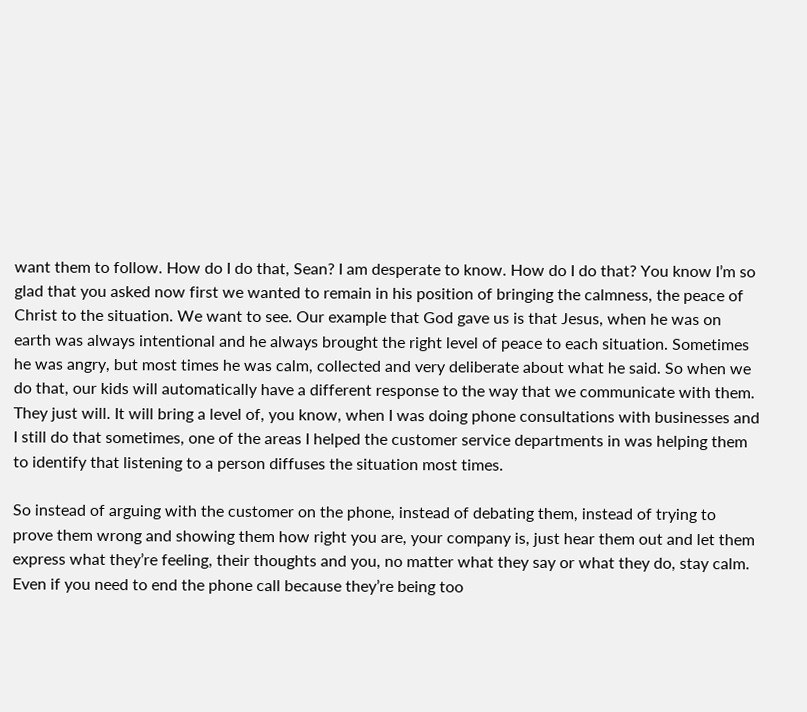want them to follow. How do I do that, Sean? I am desperate to know. How do I do that? You know I’m so glad that you asked now first we wanted to remain in his position of bringing the calmness, the peace of Christ to the situation. We want to see. Our example that God gave us is that Jesus, when he was on earth was always intentional and he always brought the right level of peace to each situation. Sometimes he was angry, but most times he was calm, collected and very deliberate about what he said. So when we do that, our kids will automatically have a different response to the way that we communicate with them. They just will. It will bring a level of, you know, when I was doing phone consultations with businesses and I still do that sometimes, one of the areas I helped the customer service departments in was helping them to identify that listening to a person diffuses the situation most times.

So instead of arguing with the customer on the phone, instead of debating them, instead of trying to prove them wrong and showing them how right you are, your company is, just hear them out and let them express what they’re feeling, their thoughts and you, no matter what they say or what they do, stay calm. Even if you need to end the phone call because they’re being too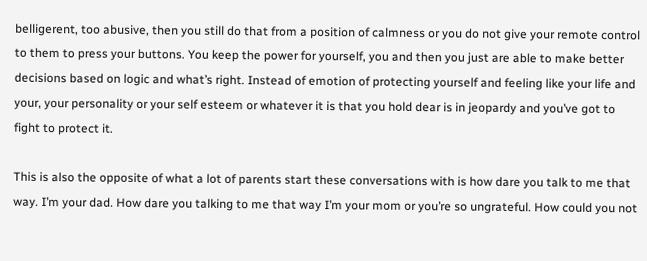belligerent, too abusive, then you still do that from a position of calmness or you do not give your remote control to them to press your buttons. You keep the power for yourself, you and then you just are able to make better decisions based on logic and what’s right. Instead of emotion of protecting yourself and feeling like your life and your, your personality or your self esteem or whatever it is that you hold dear is in jeopardy and you’ve got to fight to protect it.

This is also the opposite of what a lot of parents start these conversations with is how dare you talk to me that way. I’m your dad. How dare you talking to me that way I’m your mom or you’re so ungrateful. How could you not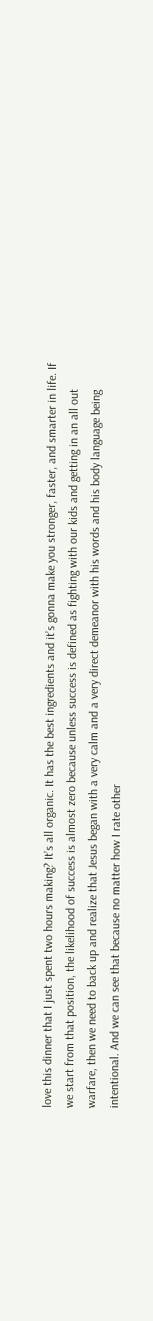love this dinner that I just spent two hours making? It’s all organic. It has the best ingredients and it’s gonna make you stronger, faster, and smarter in life. If we start from that position, the likelihood of success is almost zero because unless success is defined as fighting with our kids and getting in an all out warfare, then we need to back up and realize that Jesus began with a very calm and a very direct demeanor with his words and his body language being intentional. And we can see that because no matter how I rate other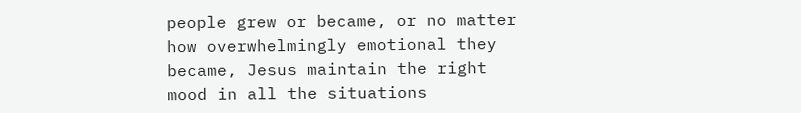people grew or became, or no matter how overwhelmingly emotional they became, Jesus maintain the right mood in all the situations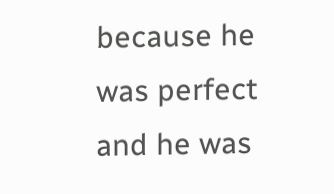because he was perfect and he was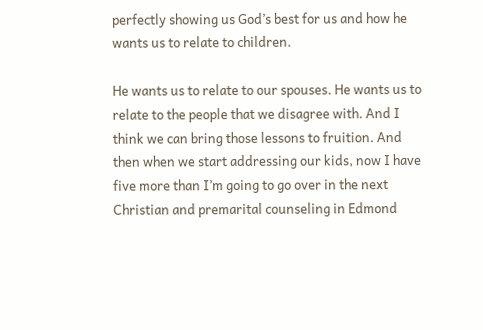perfectly showing us God’s best for us and how he wants us to relate to children.

He wants us to relate to our spouses. He wants us to relate to the people that we disagree with. And I think we can bring those lessons to fruition. And then when we start addressing our kids, now I have five more than I’m going to go over in the next Christian and premarital counseling in Edmond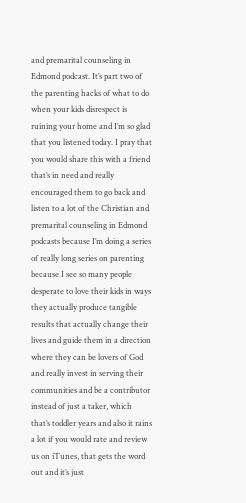and premarital counseling in Edmond podcast. It’s part two of the parenting hacks of what to do when your kids disrespect is ruining your home and I’m so glad that you listened today. I pray that you would share this with a friend that’s in need and really encouraged them to go back and listen to a lot of the Christian and premarital counseling in Edmond podcasts because I’m doing a series of really long series on parenting because I see so many people desperate to love their kids in ways they actually produce tangible results that actually change their lives and guide them in a direction where they can be lovers of God and really invest in serving their communities and be a contributor instead of just a taker, which that’s toddler years and also it rains a lot if you would rate and review us on iTunes, that gets the word out and it’s just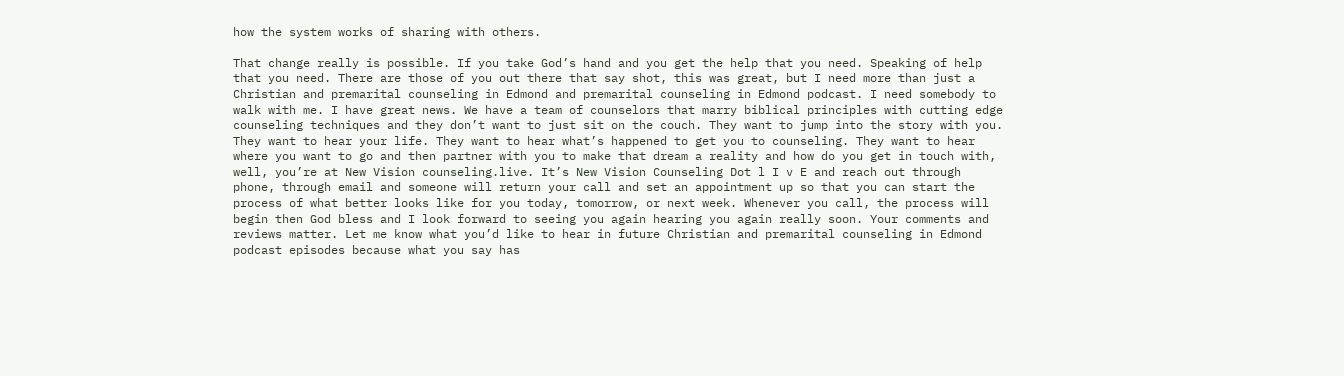how the system works of sharing with others.

That change really is possible. If you take God’s hand and you get the help that you need. Speaking of help that you need. There are those of you out there that say shot, this was great, but I need more than just a Christian and premarital counseling in Edmond and premarital counseling in Edmond podcast. I need somebody to walk with me. I have great news. We have a team of counselors that marry biblical principles with cutting edge counseling techniques and they don’t want to just sit on the couch. They want to jump into the story with you. They want to hear your life. They want to hear what’s happened to get you to counseling. They want to hear where you want to go and then partner with you to make that dream a reality and how do you get in touch with, well, you’re at New Vision counseling.live. It’s New Vision Counseling Dot l I v E and reach out through phone, through email and someone will return your call and set an appointment up so that you can start the process of what better looks like for you today, tomorrow, or next week. Whenever you call, the process will begin then God bless and I look forward to seeing you again hearing you again really soon. Your comments and reviews matter. Let me know what you’d like to hear in future Christian and premarital counseling in Edmond podcast episodes because what you say has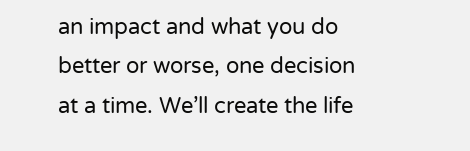an impact and what you do better or worse, one decision at a time. We’ll create the life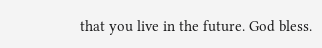that you live in the future. God bless.